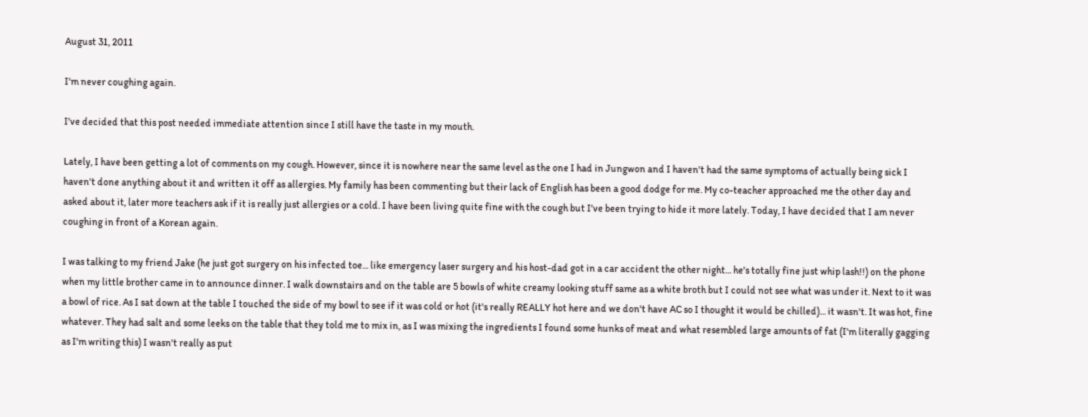August 31, 2011

I'm never coughing again.

I've decided that this post needed immediate attention since I still have the taste in my mouth.

Lately, I have been getting a lot of comments on my cough. However, since it is nowhere near the same level as the one I had in Jungwon and I haven't had the same symptoms of actually being sick I haven't done anything about it and written it off as allergies. My family has been commenting but their lack of English has been a good dodge for me. My co-teacher approached me the other day and asked about it, later more teachers ask if it is really just allergies or a cold. I have been living quite fine with the cough but I've been trying to hide it more lately. Today, I have decided that I am never coughing in front of a Korean again.

I was talking to my friend Jake (he just got surgery on his infected toe... like emergency laser surgery and his host-dad got in a car accident the other night... he's totally fine just whip lash!!) on the phone when my little brother came in to announce dinner. I walk downstairs and on the table are 5 bowls of white creamy looking stuff same as a white broth but I could not see what was under it. Next to it was a bowl of rice. As I sat down at the table I touched the side of my bowl to see if it was cold or hot (it's really REALLY hot here and we don't have AC so I thought it would be chilled)... it wasn't. It was hot, fine whatever. They had salt and some leeks on the table that they told me to mix in, as I was mixing the ingredients I found some hunks of meat and what resembled large amounts of fat (I'm literally gagging as I'm writing this) I wasn't really as put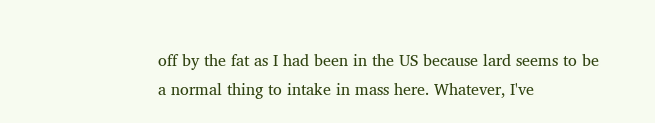off by the fat as I had been in the US because lard seems to be a normal thing to intake in mass here. Whatever, I've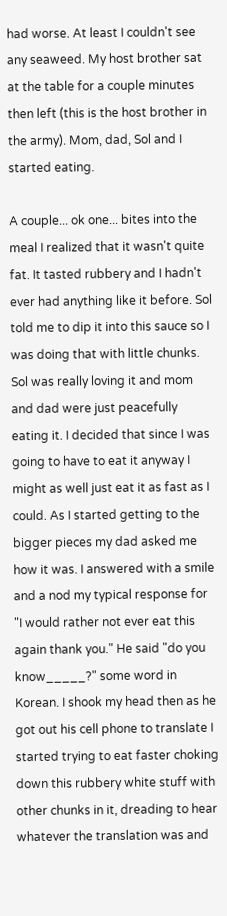had worse. At least I couldn't see any seaweed. My host brother sat at the table for a couple minutes then left (this is the host brother in the army). Mom, dad, Sol and I started eating.

A couple... ok one... bites into the meal I realized that it wasn't quite fat. It tasted rubbery and I hadn't ever had anything like it before. Sol told me to dip it into this sauce so I was doing that with little chunks. Sol was really loving it and mom and dad were just peacefully eating it. I decided that since I was going to have to eat it anyway I might as well just eat it as fast as I could. As I started getting to the bigger pieces my dad asked me how it was. I answered with a smile and a nod my typical response for "I would rather not ever eat this again thank you." He said "do you know_____?" some word in Korean. I shook my head then as he got out his cell phone to translate I started trying to eat faster choking down this rubbery white stuff with other chunks in it, dreading to hear whatever the translation was and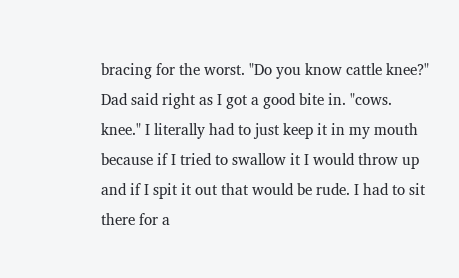bracing for the worst. "Do you know cattle knee?" Dad said right as I got a good bite in. "cows. knee." I literally had to just keep it in my mouth because if I tried to swallow it I would throw up and if I spit it out that would be rude. I had to sit there for a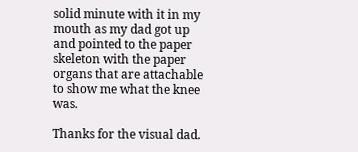solid minute with it in my mouth as my dad got up and pointed to the paper skeleton with the paper organs that are attachable to show me what the knee was.

Thanks for the visual dad.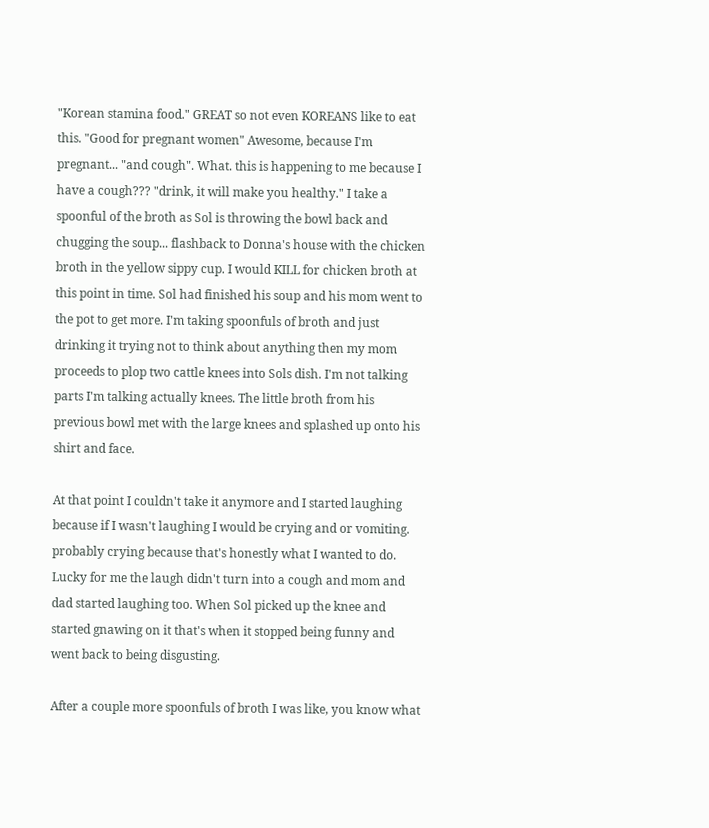"Korean stamina food." GREAT so not even KOREANS like to eat this. "Good for pregnant women" Awesome, because I'm pregnant... "and cough". What. this is happening to me because I have a cough??? "drink, it will make you healthy." I take a spoonful of the broth as Sol is throwing the bowl back and chugging the soup... flashback to Donna's house with the chicken broth in the yellow sippy cup. I would KILL for chicken broth at this point in time. Sol had finished his soup and his mom went to the pot to get more. I'm taking spoonfuls of broth and just drinking it trying not to think about anything then my mom proceeds to plop two cattle knees into Sols dish. I'm not talking parts I'm talking actually knees. The little broth from his previous bowl met with the large knees and splashed up onto his shirt and face.

At that point I couldn't take it anymore and I started laughing because if I wasn't laughing I would be crying and or vomiting. probably crying because that's honestly what I wanted to do. Lucky for me the laugh didn't turn into a cough and mom and dad started laughing too. When Sol picked up the knee and started gnawing on it that's when it stopped being funny and went back to being disgusting.

After a couple more spoonfuls of broth I was like, you know what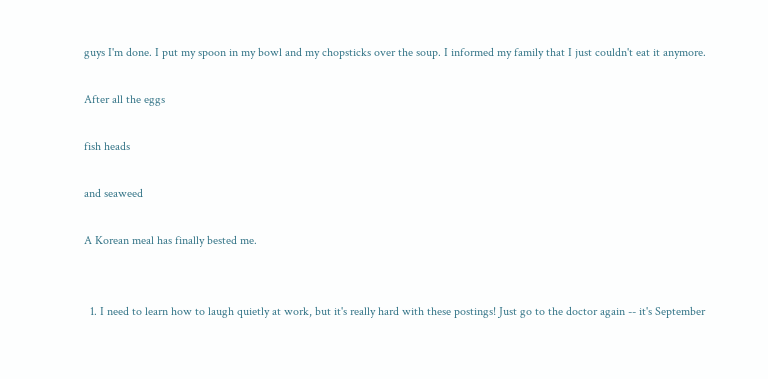guys I'm done. I put my spoon in my bowl and my chopsticks over the soup. I informed my family that I just couldn't eat it anymore.

After all the eggs

fish heads

and seaweed

A Korean meal has finally bested me.


  1. I need to learn how to laugh quietly at work, but it's really hard with these postings! Just go to the doctor again -- it's September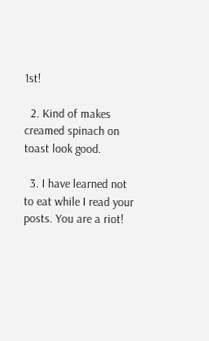1st!

  2. Kind of makes creamed spinach on toast look good.

  3. I have learned not to eat while I read your posts. You are a riot!